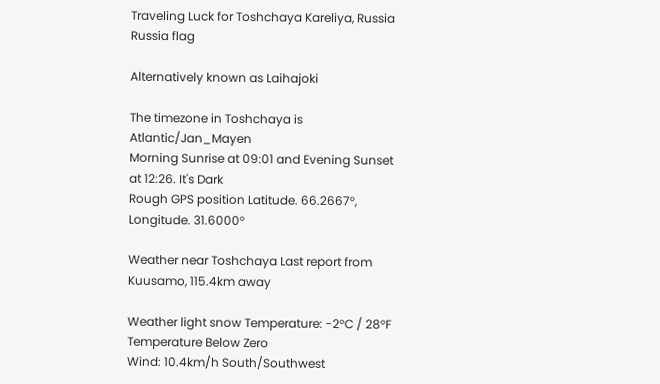Traveling Luck for Toshchaya Kareliya, Russia Russia flag

Alternatively known as Laihajoki

The timezone in Toshchaya is Atlantic/Jan_Mayen
Morning Sunrise at 09:01 and Evening Sunset at 12:26. It's Dark
Rough GPS position Latitude. 66.2667°, Longitude. 31.6000°

Weather near Toshchaya Last report from Kuusamo, 115.4km away

Weather light snow Temperature: -2°C / 28°F Temperature Below Zero
Wind: 10.4km/h South/Southwest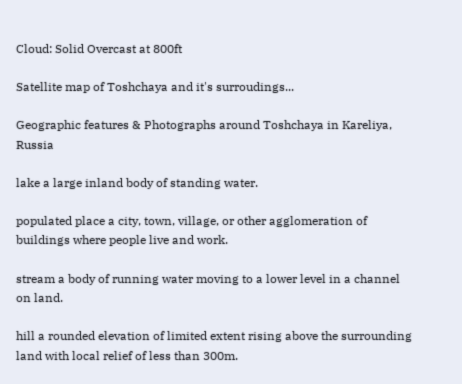Cloud: Solid Overcast at 800ft

Satellite map of Toshchaya and it's surroudings...

Geographic features & Photographs around Toshchaya in Kareliya, Russia

lake a large inland body of standing water.

populated place a city, town, village, or other agglomeration of buildings where people live and work.

stream a body of running water moving to a lower level in a channel on land.

hill a rounded elevation of limited extent rising above the surrounding land with local relief of less than 300m.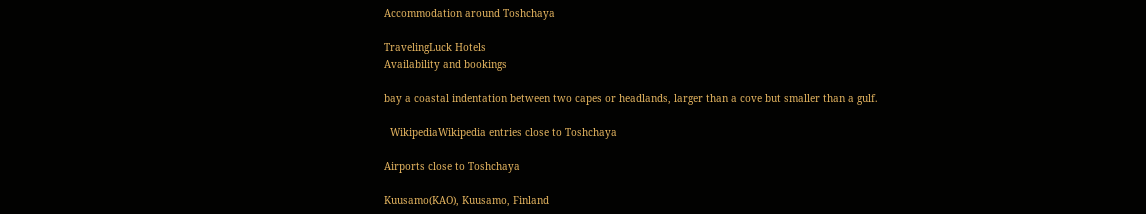Accommodation around Toshchaya

TravelingLuck Hotels
Availability and bookings

bay a coastal indentation between two capes or headlands, larger than a cove but smaller than a gulf.

  WikipediaWikipedia entries close to Toshchaya

Airports close to Toshchaya

Kuusamo(KAO), Kuusamo, Finland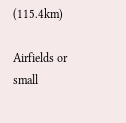(115.4km)

Airfields or small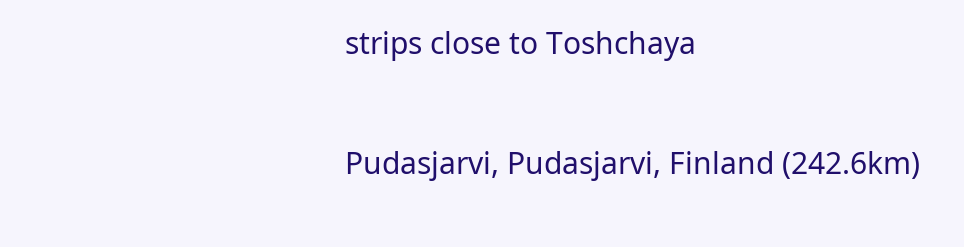strips close to Toshchaya

Pudasjarvi, Pudasjarvi, Finland (242.6km)